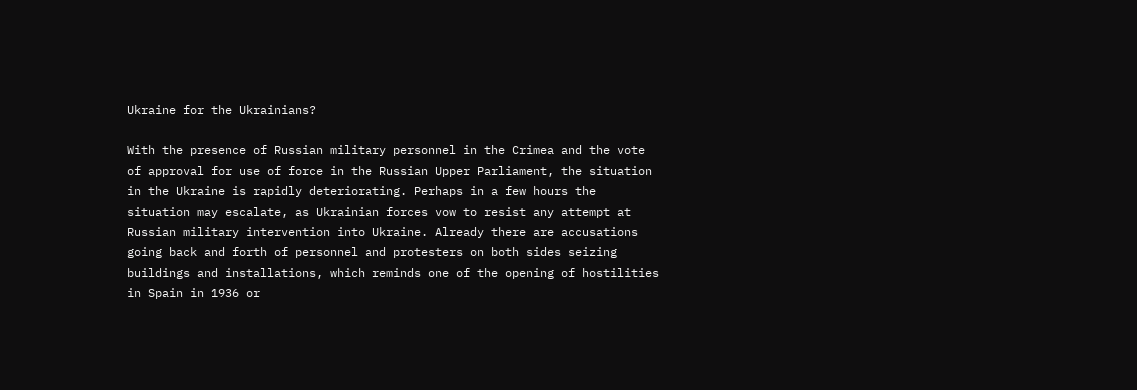Ukraine for the Ukrainians?

With the presence of Russian military personnel in the Crimea and the vote of approval for use of force in the Russian Upper Parliament, the situation in the Ukraine is rapidly deteriorating. Perhaps in a few hours the situation may escalate, as Ukrainian forces vow to resist any attempt at Russian military intervention into Ukraine. Already there are accusations going back and forth of personnel and protesters on both sides seizing buildings and installations, which reminds one of the opening of hostilities in Spain in 1936 or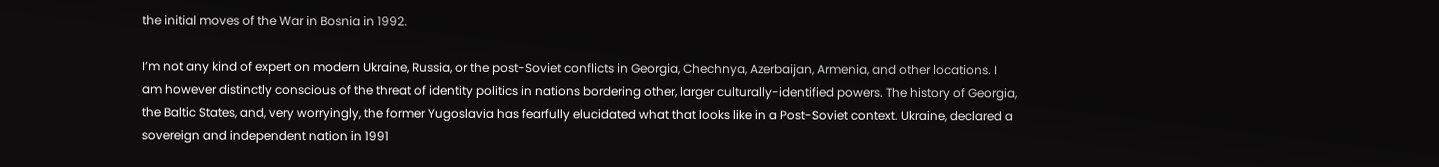the initial moves of the War in Bosnia in 1992.

I’m not any kind of expert on modern Ukraine, Russia, or the post-Soviet conflicts in Georgia, Chechnya, Azerbaijan, Armenia, and other locations. I am however distinctly conscious of the threat of identity politics in nations bordering other, larger culturally-identified powers. The history of Georgia, the Baltic States, and, very worryingly, the former Yugoslavia has fearfully elucidated what that looks like in a Post-Soviet context. Ukraine, declared a sovereign and independent nation in 1991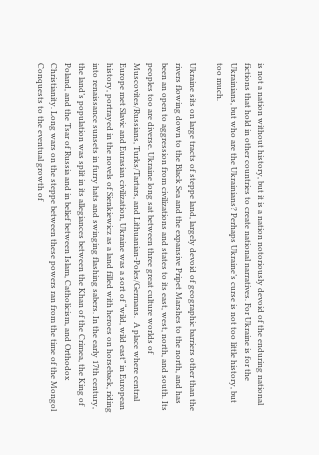is not a nation without history, but it is a nation notoriously devoid of the enduring national fictions that hold in other countries to create national narratives. For Ukraine is for the Ukrainians, but who are the Ukrainians? Perhaps Ukraine’s curse is not too little history, but too much.

Ukraine sits on large tracts of steppe land, largely devoid of geographic barriers other than the rivers flowing down to the Black Sea and the expansive Pripet Marshes to the north, and has been an open to aggression from civilizations and states to its east, west, north, and south. Its peoples too are diverse. Ukraine long sat between three great culture worlds of Muscovites/Russians, Turks/Tartars, and Lithuanian-Poles/Germans.  A place where central Europe met Slavic and Eurasian civilization, Ukraine was a sort of “wild, wild east” in European history, portrayed in the novels of Sienkiewicz as a land filled with heroes on horseback, riding into renaissance sunsets in furry hats and swinging flashing sabers. In the early 17th century, the land’s population was split in its allegiances between the Khan of the Crimea, the King of Poland, and the Tsar of Russia and in belief between Islam, Catholicism, and Orthodox Christianity. Long wars on the steppe between these powers ran from the time of the Mongol Conquests to the eventual growth of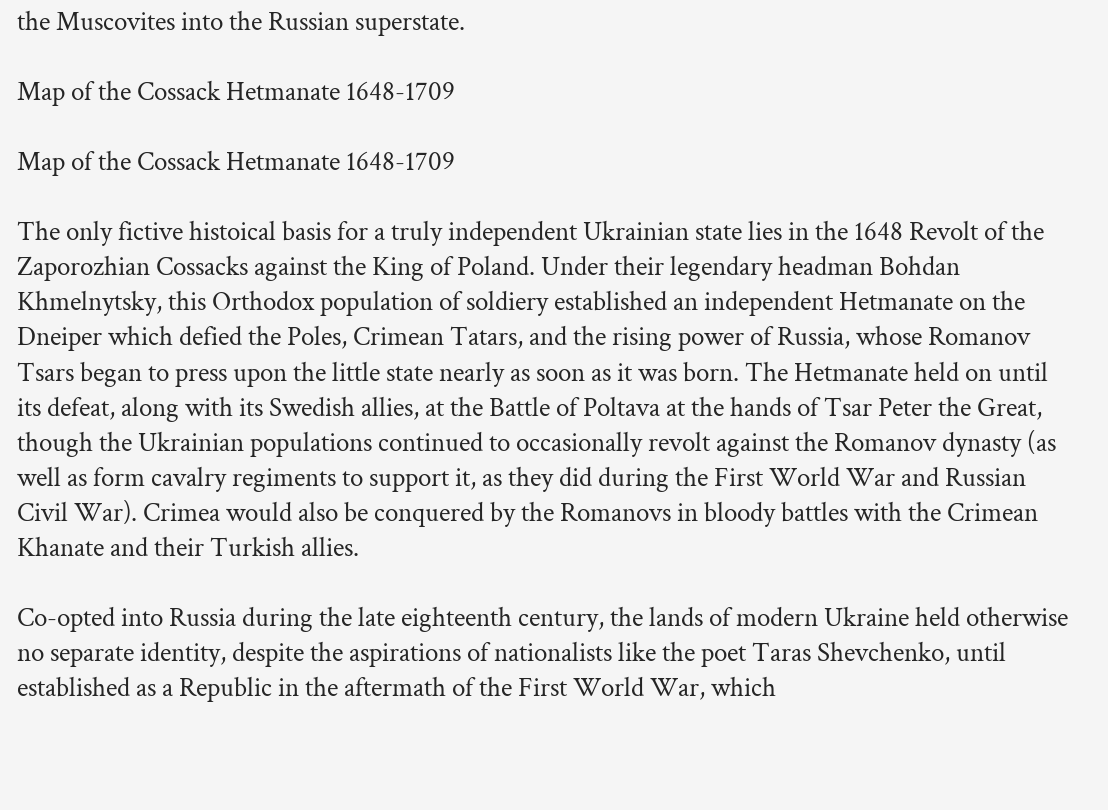the Muscovites into the Russian superstate.

Map of the Cossack Hetmanate 1648-1709

Map of the Cossack Hetmanate 1648-1709

The only fictive histoical basis for a truly independent Ukrainian state lies in the 1648 Revolt of the Zaporozhian Cossacks against the King of Poland. Under their legendary headman Bohdan Khmelnytsky, this Orthodox population of soldiery established an independent Hetmanate on the Dneiper which defied the Poles, Crimean Tatars, and the rising power of Russia, whose Romanov Tsars began to press upon the little state nearly as soon as it was born. The Hetmanate held on until its defeat, along with its Swedish allies, at the Battle of Poltava at the hands of Tsar Peter the Great, though the Ukrainian populations continued to occasionally revolt against the Romanov dynasty (as well as form cavalry regiments to support it, as they did during the First World War and Russian Civil War). Crimea would also be conquered by the Romanovs in bloody battles with the Crimean Khanate and their Turkish allies.

Co-opted into Russia during the late eighteenth century, the lands of modern Ukraine held otherwise no separate identity, despite the aspirations of nationalists like the poet Taras Shevchenko, until established as a Republic in the aftermath of the First World War, which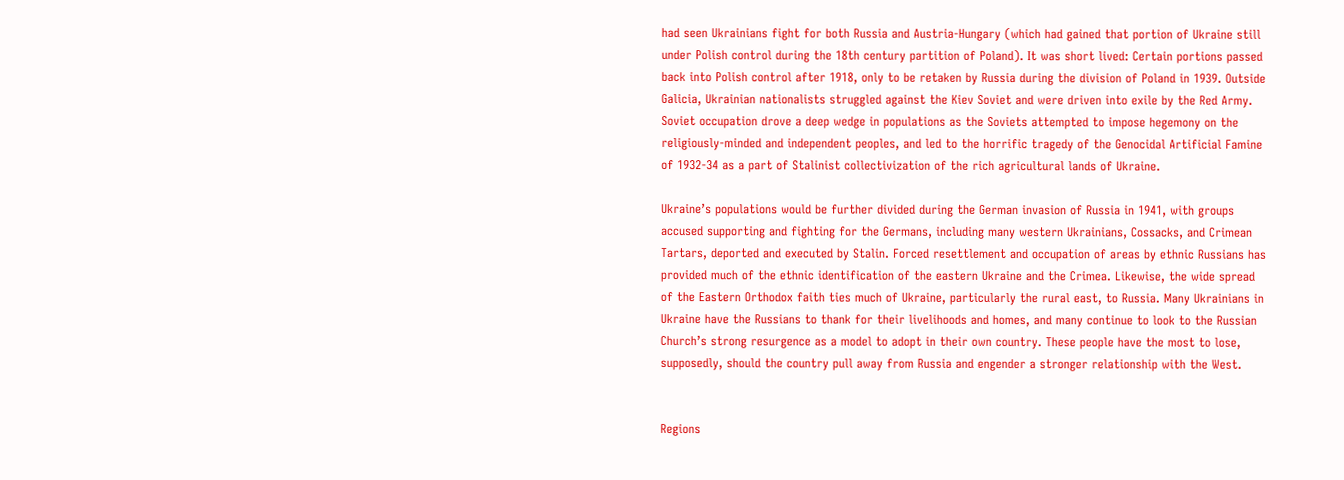had seen Ukrainians fight for both Russia and Austria-Hungary (which had gained that portion of Ukraine still under Polish control during the 18th century partition of Poland). It was short lived: Certain portions passed back into Polish control after 1918, only to be retaken by Russia during the division of Poland in 1939. Outside Galicia, Ukrainian nationalists struggled against the Kiev Soviet and were driven into exile by the Red Army. Soviet occupation drove a deep wedge in populations as the Soviets attempted to impose hegemony on the religiously-minded and independent peoples, and led to the horrific tragedy of the Genocidal Artificial Famine of 1932-34 as a part of Stalinist collectivization of the rich agricultural lands of Ukraine.

Ukraine’s populations would be further divided during the German invasion of Russia in 1941, with groups accused supporting and fighting for the Germans, including many western Ukrainians, Cossacks, and Crimean Tartars, deported and executed by Stalin. Forced resettlement and occupation of areas by ethnic Russians has provided much of the ethnic identification of the eastern Ukraine and the Crimea. Likewise, the wide spread of the Eastern Orthodox faith ties much of Ukraine, particularly the rural east, to Russia. Many Ukrainians in Ukraine have the Russians to thank for their livelihoods and homes, and many continue to look to the Russian Church’s strong resurgence as a model to adopt in their own country. These people have the most to lose, supposedly, should the country pull away from Russia and engender a stronger relationship with the West.


Regions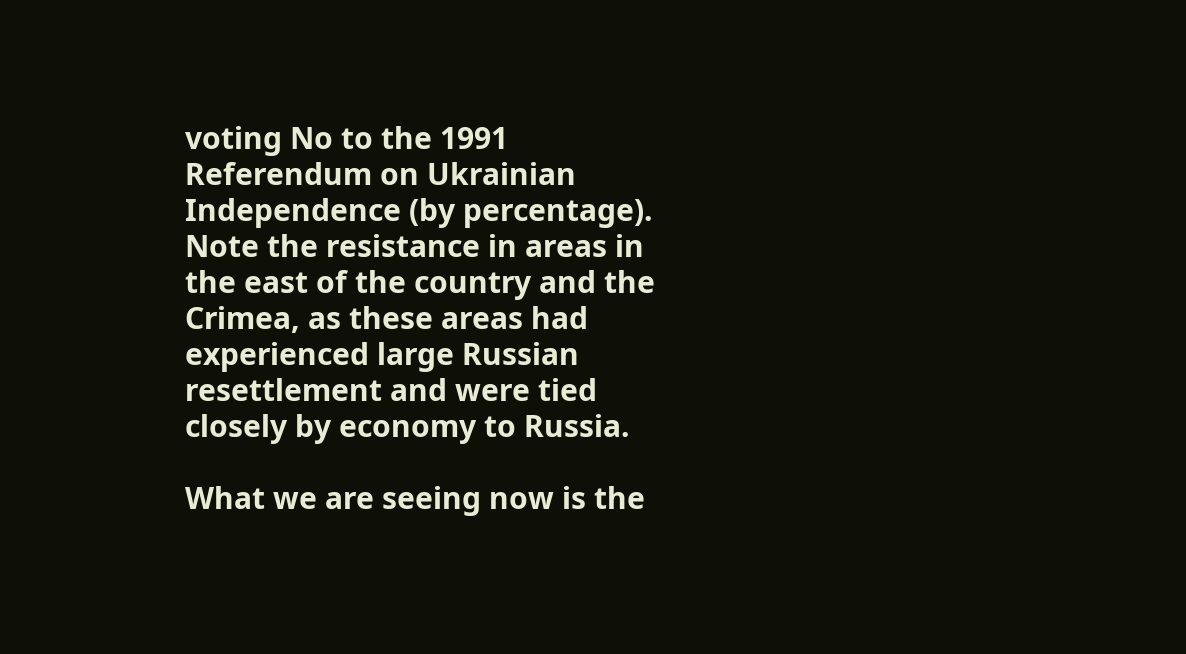voting No to the 1991 Referendum on Ukrainian Independence (by percentage). Note the resistance in areas in the east of the country and the Crimea, as these areas had experienced large Russian resettlement and were tied closely by economy to Russia.

What we are seeing now is the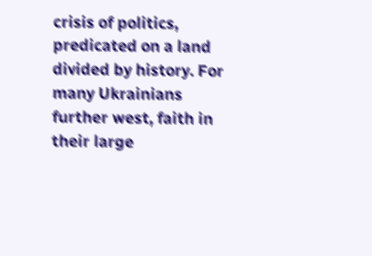crisis of politics, predicated on a land divided by history. For many Ukrainians further west, faith in their large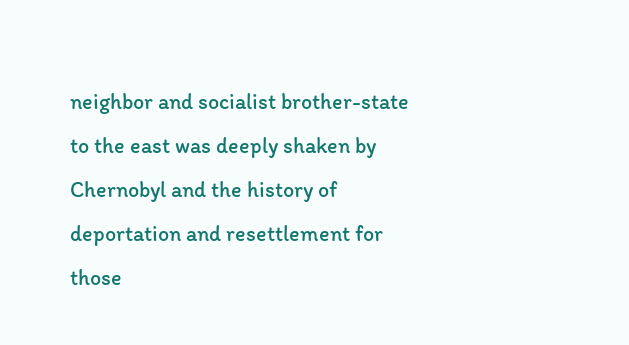neighbor and socialist brother-state to the east was deeply shaken by Chernobyl and the history of deportation and resettlement for those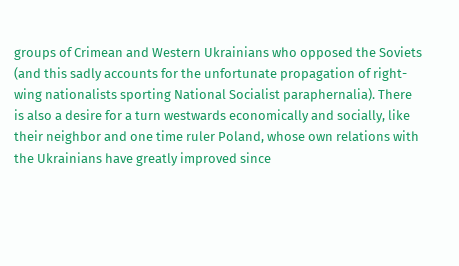groups of Crimean and Western Ukrainians who opposed the Soviets (and this sadly accounts for the unfortunate propagation of right-wing nationalists sporting National Socialist paraphernalia). There is also a desire for a turn westwards economically and socially, like their neighbor and one time ruler Poland, whose own relations with the Ukrainians have greatly improved since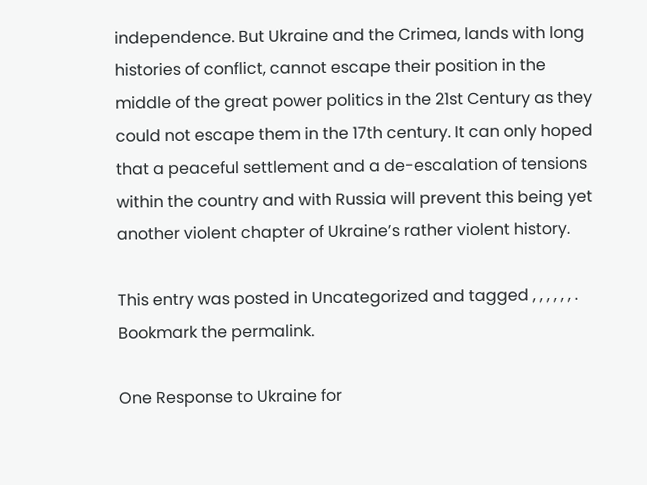independence. But Ukraine and the Crimea, lands with long histories of conflict, cannot escape their position in the middle of the great power politics in the 21st Century as they could not escape them in the 17th century. It can only hoped that a peaceful settlement and a de-escalation of tensions within the country and with Russia will prevent this being yet another violent chapter of Ukraine’s rather violent history.

This entry was posted in Uncategorized and tagged , , , , , , . Bookmark the permalink.

One Response to Ukraine for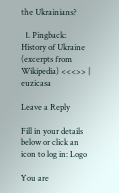the Ukrainians?

  1. Pingback: History of Ukraine (excerpts from Wikipedia) <<<>> | euzicasa

Leave a Reply

Fill in your details below or click an icon to log in: Logo

You are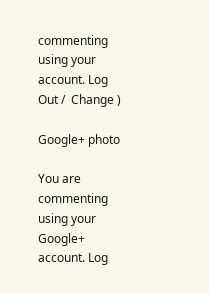commenting using your account. Log Out /  Change )

Google+ photo

You are commenting using your Google+ account. Log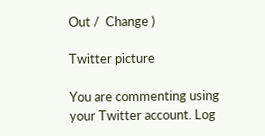Out /  Change )

Twitter picture

You are commenting using your Twitter account. Log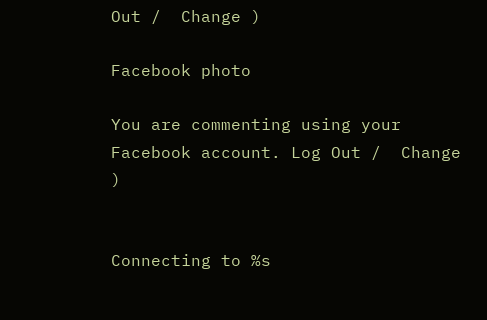Out /  Change )

Facebook photo

You are commenting using your Facebook account. Log Out /  Change )


Connecting to %s